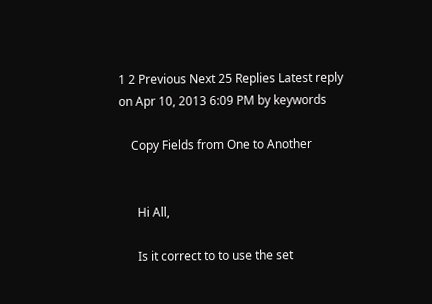1 2 Previous Next 25 Replies Latest reply on Apr 10, 2013 6:09 PM by keywords

    Copy Fields from One to Another


      Hi All,

      Is it correct to to use the set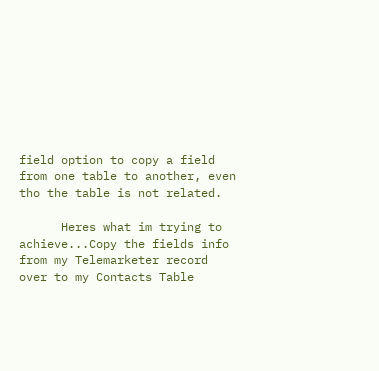field option to copy a field from one table to another, even tho the table is not related.

      Heres what im trying to achieve...Copy the fields info from my Telemarketer record over to my Contacts Table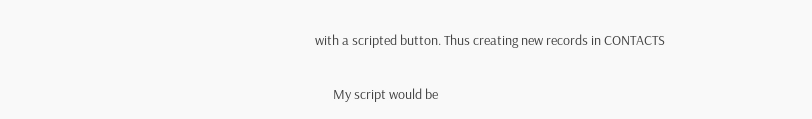with a scripted button. Thus creating new records in CONTACTS

      My script would be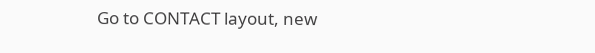Go to CONTACT layout, new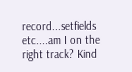record...setfields etc....am I on the right track? Kind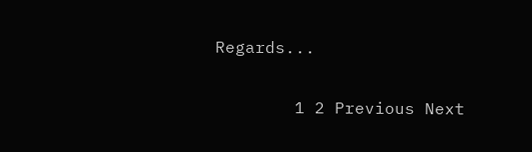Regards...

        1 2 Previous Next